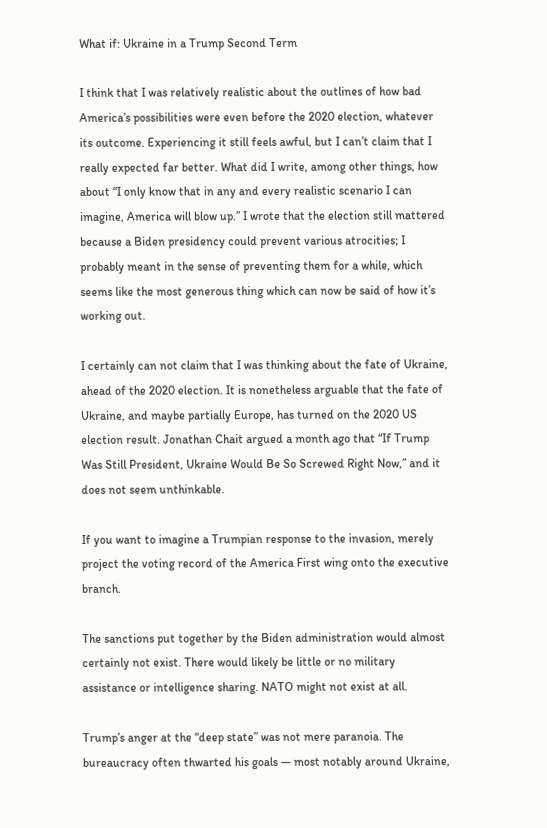What if: Ukraine in a Trump Second Term

I think that I was relatively realistic about the outlines of how bad America’s possibilities were even before the 2020 election, whatever its outcome. Experiencing it still feels awful, but I can’t claim that I really expected far better. What did I write, among other things, how about “I only know that in any and every realistic scenario I can imagine, America will blow up.” I wrote that the election still mattered because a Biden presidency could prevent various atrocities; I probably meant in the sense of preventing them for a while, which seems like the most generous thing which can now be said of how it’s working out.

I certainly can not claim that I was thinking about the fate of Ukraine, ahead of the 2020 election. It is nonetheless arguable that the fate of Ukraine, and maybe partially Europe, has turned on the 2020 US election result. Jonathan Chait argued a month ago that “If Trump Was Still President, Ukraine Would Be So Screwed Right Now,” and it does not seem unthinkable.

If you want to imagine a Trumpian response to the invasion, merely project the voting record of the America First wing onto the executive branch.

The sanctions put together by the Biden administration would almost certainly not exist. There would likely be little or no military assistance or intelligence sharing. NATO might not exist at all.

Trump’s anger at the “deep state” was not mere paranoia. The bureaucracy often thwarted his goals — most notably around Ukraine,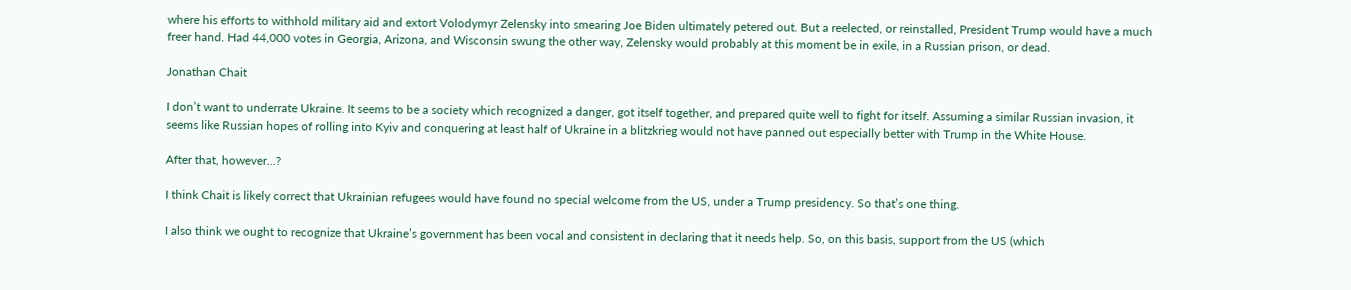where his efforts to withhold military aid and extort Volodymyr Zelensky into smearing Joe Biden ultimately petered out. But a reelected, or reinstalled, President Trump would have a much freer hand. Had 44,000 votes in Georgia, Arizona, and Wisconsin swung the other way, Zelensky would probably at this moment be in exile, in a Russian prison, or dead.

Jonathan Chait

I don’t want to underrate Ukraine. It seems to be a society which recognized a danger, got itself together, and prepared quite well to fight for itself. Assuming a similar Russian invasion, it seems like Russian hopes of rolling into Kyiv and conquering at least half of Ukraine in a blitzkrieg would not have panned out especially better with Trump in the White House.

After that, however…?

I think Chait is likely correct that Ukrainian refugees would have found no special welcome from the US, under a Trump presidency. So that’s one thing.

I also think we ought to recognize that Ukraine’s government has been vocal and consistent in declaring that it needs help. So, on this basis, support from the US (which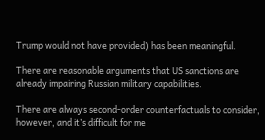Trump would not have provided) has been meaningful.

There are reasonable arguments that US sanctions are already impairing Russian military capabilities.

There are always second-order counterfactuals to consider, however, and it’s difficult for me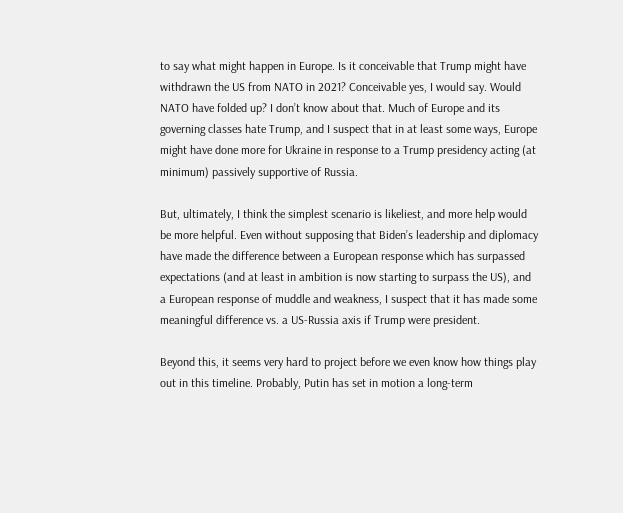to say what might happen in Europe. Is it conceivable that Trump might have withdrawn the US from NATO in 2021? Conceivable yes, I would say. Would NATO have folded up? I don’t know about that. Much of Europe and its governing classes hate Trump, and I suspect that in at least some ways, Europe might have done more for Ukraine in response to a Trump presidency acting (at minimum) passively supportive of Russia.

But, ultimately, I think the simplest scenario is likeliest, and more help would be more helpful. Even without supposing that Biden’s leadership and diplomacy have made the difference between a European response which has surpassed expectations (and at least in ambition is now starting to surpass the US), and a European response of muddle and weakness, I suspect that it has made some meaningful difference vs. a US-Russia axis if Trump were president.

Beyond this, it seems very hard to project before we even know how things play out in this timeline. Probably, Putin has set in motion a long-term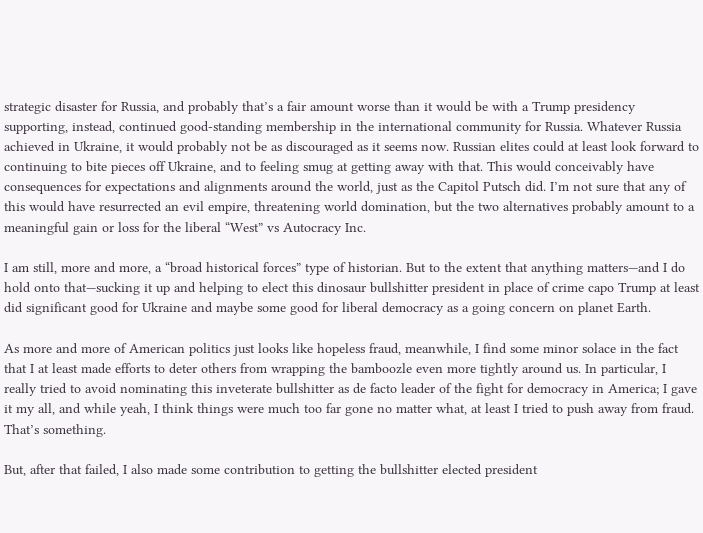strategic disaster for Russia, and probably that’s a fair amount worse than it would be with a Trump presidency supporting, instead, continued good-standing membership in the international community for Russia. Whatever Russia achieved in Ukraine, it would probably not be as discouraged as it seems now. Russian elites could at least look forward to continuing to bite pieces off Ukraine, and to feeling smug at getting away with that. This would conceivably have consequences for expectations and alignments around the world, just as the Capitol Putsch did. I’m not sure that any of this would have resurrected an evil empire, threatening world domination, but the two alternatives probably amount to a meaningful gain or loss for the liberal “West” vs Autocracy Inc.

I am still, more and more, a “broad historical forces” type of historian. But to the extent that anything matters—and I do hold onto that—sucking it up and helping to elect this dinosaur bullshitter president in place of crime capo Trump at least did significant good for Ukraine and maybe some good for liberal democracy as a going concern on planet Earth.

As more and more of American politics just looks like hopeless fraud, meanwhile, I find some minor solace in the fact that I at least made efforts to deter others from wrapping the bamboozle even more tightly around us. In particular, I really tried to avoid nominating this inveterate bullshitter as de facto leader of the fight for democracy in America; I gave it my all, and while yeah, I think things were much too far gone no matter what, at least I tried to push away from fraud. That’s something.

But, after that failed, I also made some contribution to getting the bullshitter elected president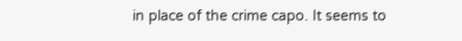in place of the crime capo. It seems to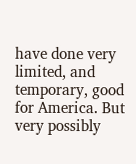have done very limited, and temporary, good for America. But very possibly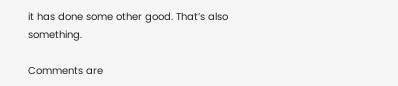it has done some other good. That’s also something.

Comments are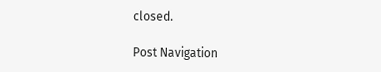closed.

Post Navigation